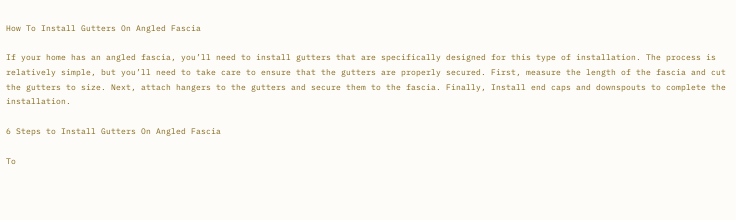How To Install Gutters On Angled Fascia

If your home has an angled fascia, you’ll need to install gutters that are specifically designed for this type of installation. The process is relatively simple, but you’ll need to take care to ensure that the gutters are properly secured. First, measure the length of the fascia and cut the gutters to size. Next, attach hangers to the gutters and secure them to the fascia. Finally, Install end caps and downspouts to complete the installation.

6 Steps to Install Gutters On Angled Fascia

To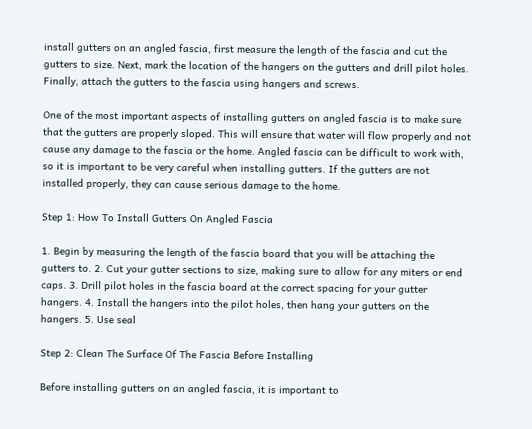install gutters on an angled fascia, first measure the length of the fascia and cut the gutters to size. Next, mark the location of the hangers on the gutters and drill pilot holes. Finally, attach the gutters to the fascia using hangers and screws.

One of the most important aspects of installing gutters on angled fascia is to make sure that the gutters are properly sloped. This will ensure that water will flow properly and not cause any damage to the fascia or the home. Angled fascia can be difficult to work with, so it is important to be very careful when installing gutters. If the gutters are not installed properly, they can cause serious damage to the home.

Step 1: How To Install Gutters On Angled Fascia

1. Begin by measuring the length of the fascia board that you will be attaching the gutters to. 2. Cut your gutter sections to size, making sure to allow for any miters or end caps. 3. Drill pilot holes in the fascia board at the correct spacing for your gutter hangers. 4. Install the hangers into the pilot holes, then hang your gutters on the hangers. 5. Use seal

Step 2: Clean The Surface Of The Fascia Before Installing

Before installing gutters on an angled fascia, it is important to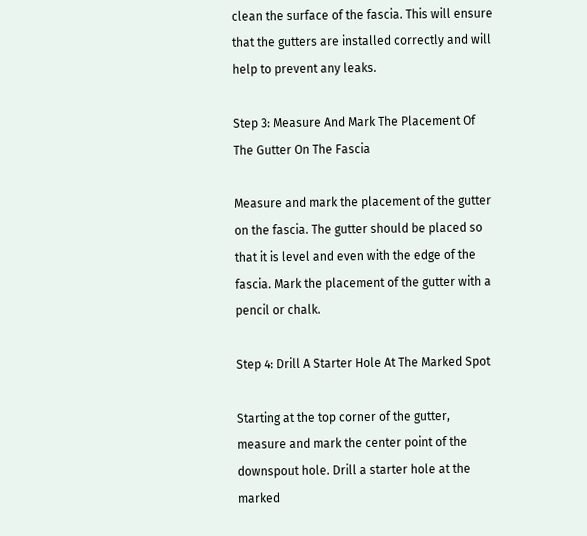clean the surface of the fascia. This will ensure that the gutters are installed correctly and will help to prevent any leaks.

Step 3: Measure And Mark The Placement Of The Gutter On The Fascia

Measure and mark the placement of the gutter on the fascia. The gutter should be placed so that it is level and even with the edge of the fascia. Mark the placement of the gutter with a pencil or chalk.

Step 4: Drill A Starter Hole At The Marked Spot

Starting at the top corner of the gutter, measure and mark the center point of the downspout hole. Drill a starter hole at the marked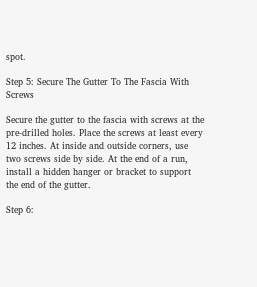spot.

Step 5: Secure The Gutter To The Fascia With Screws

Secure the gutter to the fascia with screws at the pre-drilled holes. Place the screws at least every 12 inches. At inside and outside corners, use two screws side by side. At the end of a run, install a hidden hanger or bracket to support the end of the gutter.

Step 6: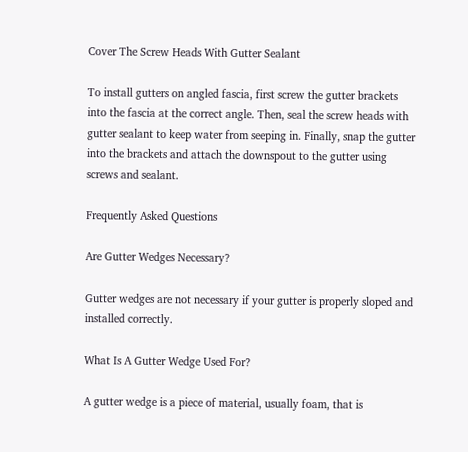Cover The Screw Heads With Gutter Sealant

To install gutters on angled fascia, first screw the gutter brackets into the fascia at the correct angle. Then, seal the screw heads with gutter sealant to keep water from seeping in. Finally, snap the gutter into the brackets and attach the downspout to the gutter using screws and sealant.

Frequently Asked Questions

Are Gutter Wedges Necessary?

Gutter wedges are not necessary if your gutter is properly sloped and installed correctly.

What Is A Gutter Wedge Used For?

A gutter wedge is a piece of material, usually foam, that is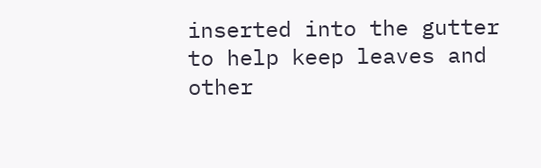inserted into the gutter to help keep leaves and other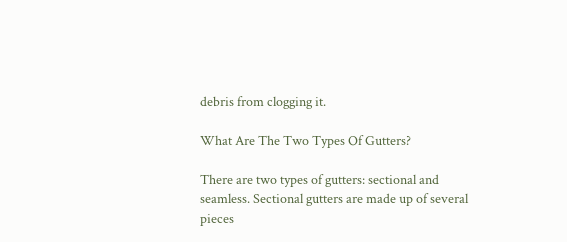debris from clogging it.

What Are The Two Types Of Gutters?

There are two types of gutters: sectional and seamless. Sectional gutters are made up of several pieces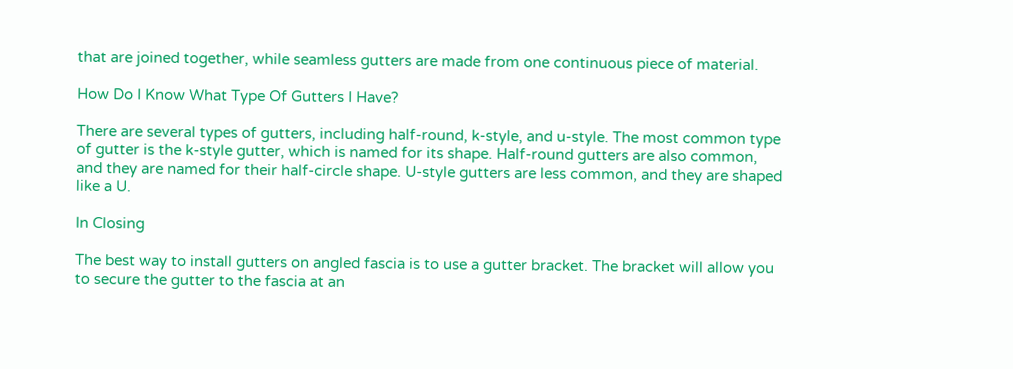that are joined together, while seamless gutters are made from one continuous piece of material.

How Do I Know What Type Of Gutters I Have?

There are several types of gutters, including half-round, k-style, and u-style. The most common type of gutter is the k-style gutter, which is named for its shape. Half-round gutters are also common, and they are named for their half-circle shape. U-style gutters are less common, and they are shaped like a U.

In Closing

The best way to install gutters on angled fascia is to use a gutter bracket. The bracket will allow you to secure the gutter to the fascia at an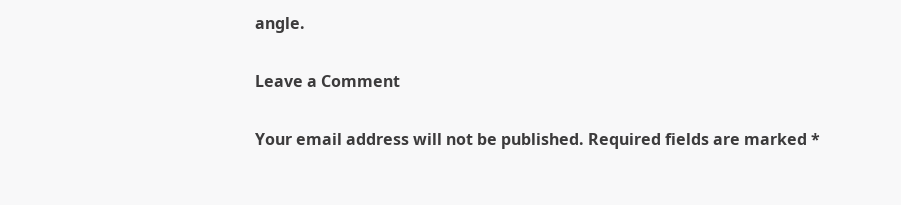angle.

Leave a Comment

Your email address will not be published. Required fields are marked *